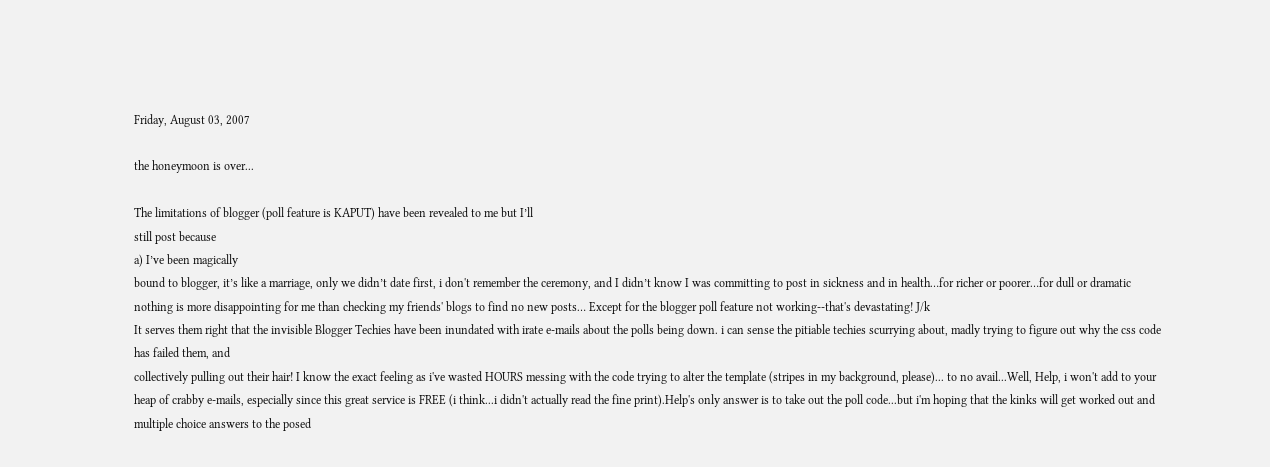Friday, August 03, 2007

the honeymoon is over...

The limitations of blogger (poll feature is KAPUT) have been revealed to me but I’ll
still post because
a) I’ve been magically
bound to blogger, it’s like a marriage, only we didn’t date first, i don't remember the ceremony, and I didn’t know I was committing to post in sickness and in health…for richer or poorer…for dull or dramatic
nothing is more disappointing for me than checking my friends' blogs to find no new posts… Except for the blogger poll feature not working--that's devastating! J/k
It serves them right that the invisible Blogger Techies have been inundated with irate e-mails about the polls being down. i can sense the pitiable techies scurrying about, madly trying to figure out why the css code has failed them, and
collectively pulling out their hair! I know the exact feeling as i've wasted HOURS messing with the code trying to alter the template (stripes in my background, please)... to no avail...Well, Help, i won't add to your heap of crabby e-mails, especially since this great service is FREE (i think...i didn't actually read the fine print).Help's only answer is to take out the poll code...but i'm hoping that the kinks will get worked out and multiple choice answers to the posed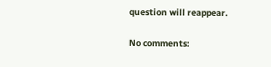question will reappear.

No comments: